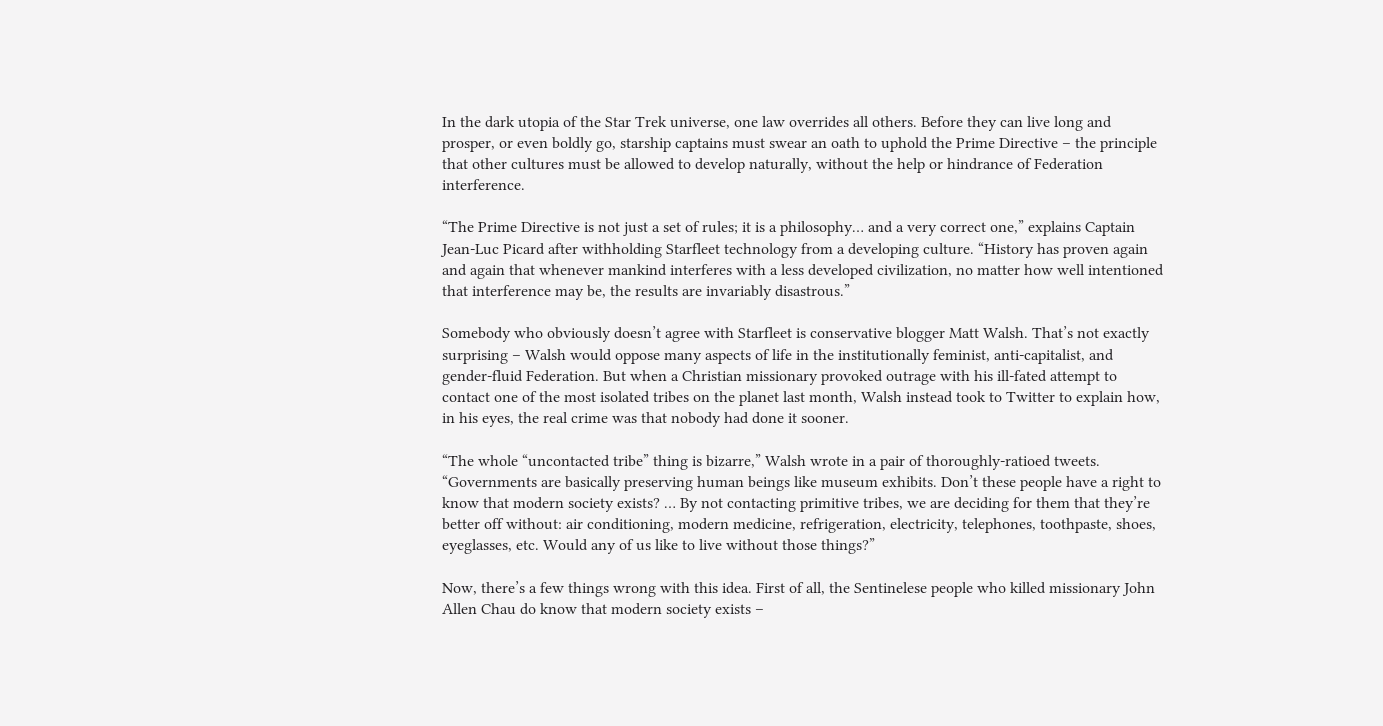In the dark utopia of the Star Trek universe, one law overrides all others. Before they can live long and prosper, or even boldly go, starship captains must swear an oath to uphold the Prime Directive – the principle that other cultures must be allowed to develop naturally, without the help or hindrance of Federation interference.

“The Prime Directive is not just a set of rules; it is a philosophy… and a very correct one,” explains Captain Jean-Luc Picard after withholding Starfleet technology from a developing culture. “History has proven again and again that whenever mankind interferes with a less developed civilization, no matter how well intentioned that interference may be, the results are invariably disastrous.”

Somebody who obviously doesn’t agree with Starfleet is conservative blogger Matt Walsh. That’s not exactly surprising – Walsh would oppose many aspects of life in the institutionally feminist, anti-capitalist, and gender-fluid Federation. But when a Christian missionary provoked outrage with his ill-fated attempt to contact one of the most isolated tribes on the planet last month, Walsh instead took to Twitter to explain how, in his eyes, the real crime was that nobody had done it sooner.

“The whole “uncontacted tribe” thing is bizarre,” Walsh wrote in a pair of thoroughly-ratioed tweets. “Governments are basically preserving human beings like museum exhibits. Don’t these people have a right to know that modern society exists? … By not contacting primitive tribes, we are deciding for them that they’re better off without: air conditioning, modern medicine, refrigeration, electricity, telephones, toothpaste, shoes, eyeglasses, etc. Would any of us like to live without those things?”

Now, there’s a few things wrong with this idea. First of all, the Sentinelese people who killed missionary John Allen Chau do know that modern society exists –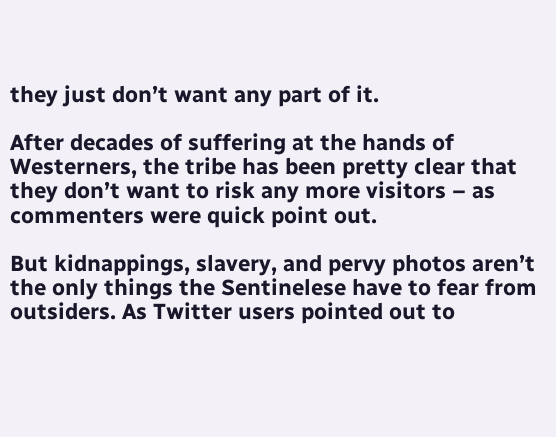they just don’t want any part of it.

After decades of suffering at the hands of Westerners, the tribe has been pretty clear that they don’t want to risk any more visitors – as commenters were quick point out.

But kidnappings, slavery, and pervy photos aren’t the only things the Sentinelese have to fear from outsiders. As Twitter users pointed out to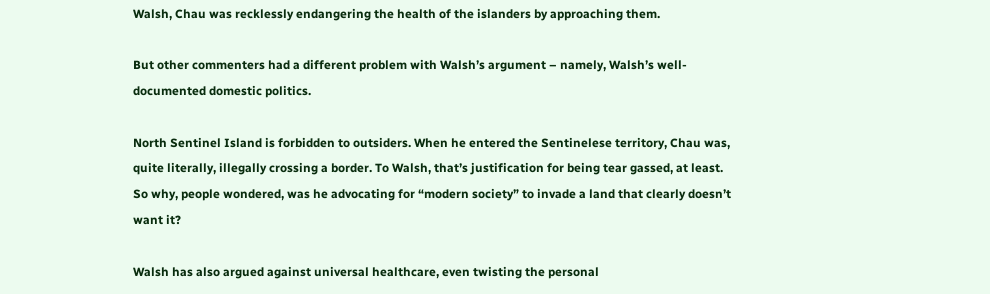Walsh, Chau was recklessly endangering the health of the islanders by approaching them.

But other commenters had a different problem with Walsh’s argument – namely, Walsh’s well-documented domestic politics.

North Sentinel Island is forbidden to outsiders. When he entered the Sentinelese territory, Chau was, quite literally, illegally crossing a border. To Walsh, that’s justification for being tear gassed, at least. So why, people wondered, was he advocating for “modern society” to invade a land that clearly doesn’t want it?

Walsh has also argued against universal healthcare, even twisting the personal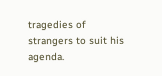tragedies of strangers to suit his agenda.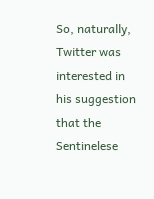So, naturally, Twitter was interested in his suggestion that the Sentinelese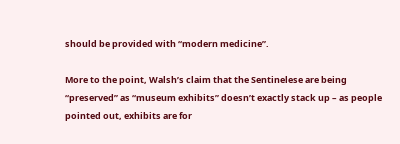should be provided with “modern medicine”.

More to the point, Walsh’s claim that the Sentinelese are being “preserved” as “museum exhibits” doesn’t exactly stack up – as people pointed out, exhibits are for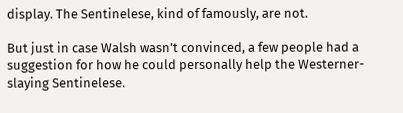display. The Sentinelese, kind of famously, are not.

But just in case Walsh wasn’t convinced, a few people had a suggestion for how he could personally help the Westerner-slaying Sentinelese.